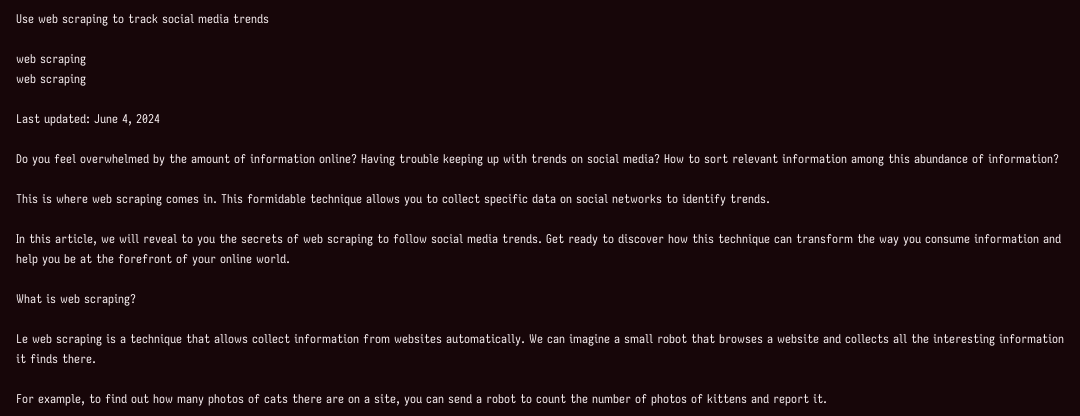Use web scraping to track social media trends

web scraping
web scraping

Last updated: June 4, 2024

Do you feel overwhelmed by the amount of information online? Having trouble keeping up with trends on social media? How to sort relevant information among this abundance of information?

This is where web scraping comes in. This formidable technique allows you to collect specific data on social networks to identify trends.

In this article, we will reveal to you the secrets of web scraping to follow social media trends. Get ready to discover how this technique can transform the way you consume information and help you be at the forefront of your online world.

What is web scraping?

Le web scraping is a technique that allows collect information from websites automatically. We can imagine a small robot that browses a website and collects all the interesting information it finds there.

For example, to find out how many photos of cats there are on a site, you can send a robot to count the number of photos of kittens and report it.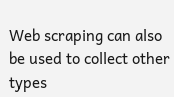Web scraping can also be used to collect other types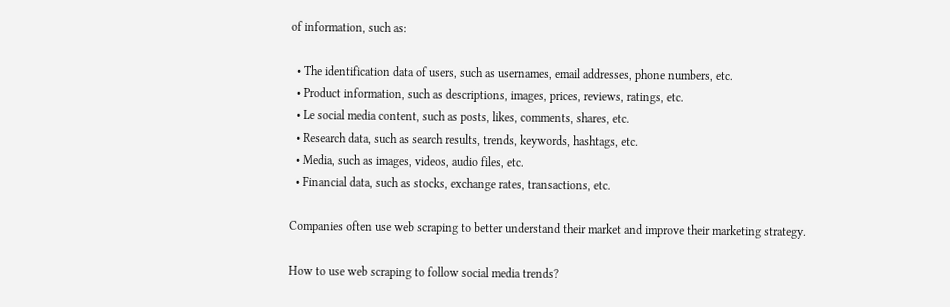of information, such as:

  • The identification data of users, such as usernames, email addresses, phone numbers, etc.
  • Product information, such as descriptions, images, prices, reviews, ratings, etc.
  • Le social media content, such as posts, likes, comments, shares, etc.
  • Research data, such as search results, trends, keywords, hashtags, etc.
  • Media, such as images, videos, audio files, etc.
  • Financial data, such as stocks, exchange rates, transactions, etc.

Companies often use web scraping to better understand their market and improve their marketing strategy.

How to use web scraping to follow social media trends?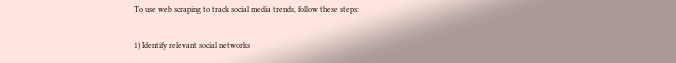To use web scraping to track social media trends, follow these steps:

1) Identify relevant social networks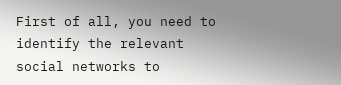First of all, you need to identify the relevant social networks to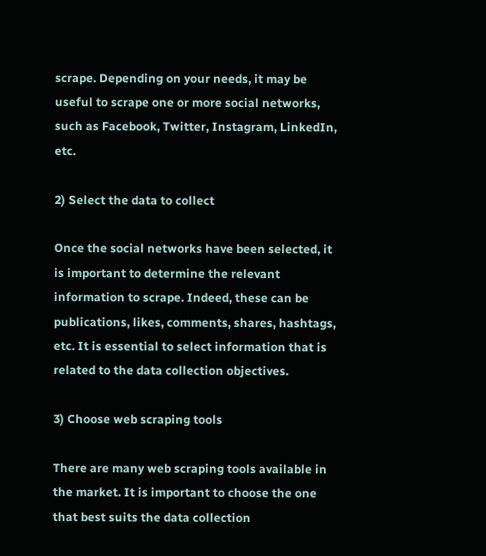scrape. Depending on your needs, it may be useful to scrape one or more social networks, such as Facebook, Twitter, Instagram, LinkedIn, etc.

2) Select the data to collect

Once the social networks have been selected, it is important to determine the relevant information to scrape. Indeed, these can be publications, likes, comments, shares, hashtags, etc. It is essential to select information that is related to the data collection objectives.

3) Choose web scraping tools

There are many web scraping tools available in the market. It is important to choose the one that best suits the data collection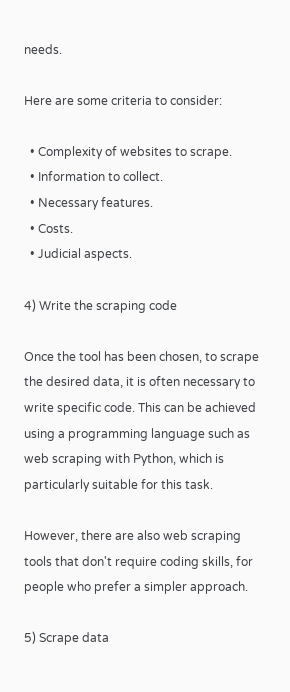needs.

Here are some criteria to consider:

  • Complexity of websites to scrape.
  • Information to collect.
  • Necessary features.
  • Costs.
  • Judicial aspects.

4) Write the scraping code

Once the tool has been chosen, to scrape the desired data, it is often necessary to write specific code. This can be achieved using a programming language such as web scraping with Python, which is particularly suitable for this task.

However, there are also web scraping tools that don't require coding skills, for people who prefer a simpler approach.

5) Scrape data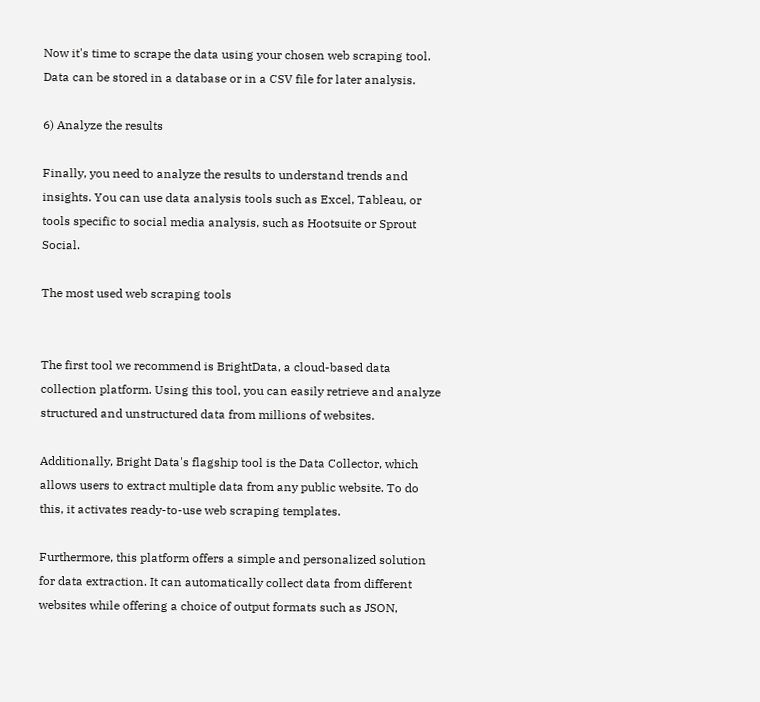Now it's time to scrape the data using your chosen web scraping tool. Data can be stored in a database or in a CSV file for later analysis.

6) Analyze the results

Finally, you need to analyze the results to understand trends and insights. You can use data analysis tools such as Excel, Tableau, or tools specific to social media analysis, such as Hootsuite or Sprout Social.

The most used web scraping tools


The first tool we recommend is BrightData, a cloud-based data collection platform. Using this tool, you can easily retrieve and analyze structured and unstructured data from millions of websites.

Additionally, Bright Data's flagship tool is the Data Collector, which allows users to extract multiple data from any public website. To do this, it activates ready-to-use web scraping templates.

Furthermore, this platform offers a simple and personalized solution for data extraction. It can automatically collect data from different websites while offering a choice of output formats such as JSON,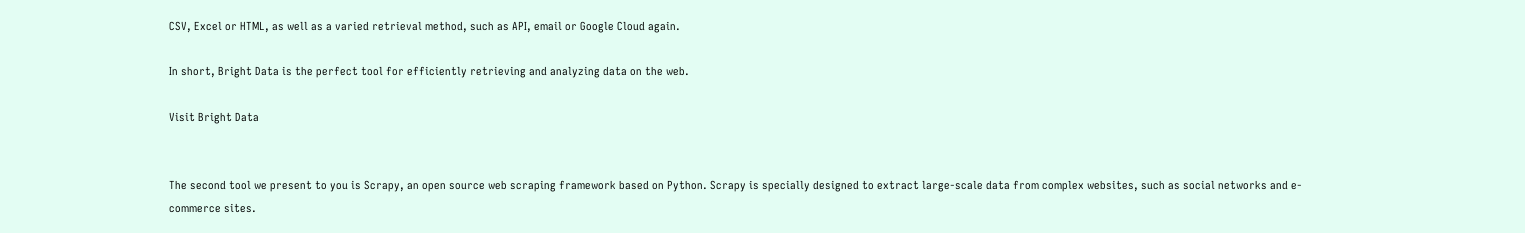CSV, Excel or HTML, as well as a varied retrieval method, such as API, email or Google Cloud again.

In short, Bright Data is the perfect tool for efficiently retrieving and analyzing data on the web.

Visit Bright Data


The second tool we present to you is Scrapy, an open source web scraping framework based on Python. Scrapy is specially designed to extract large-scale data from complex websites, such as social networks and e-commerce sites.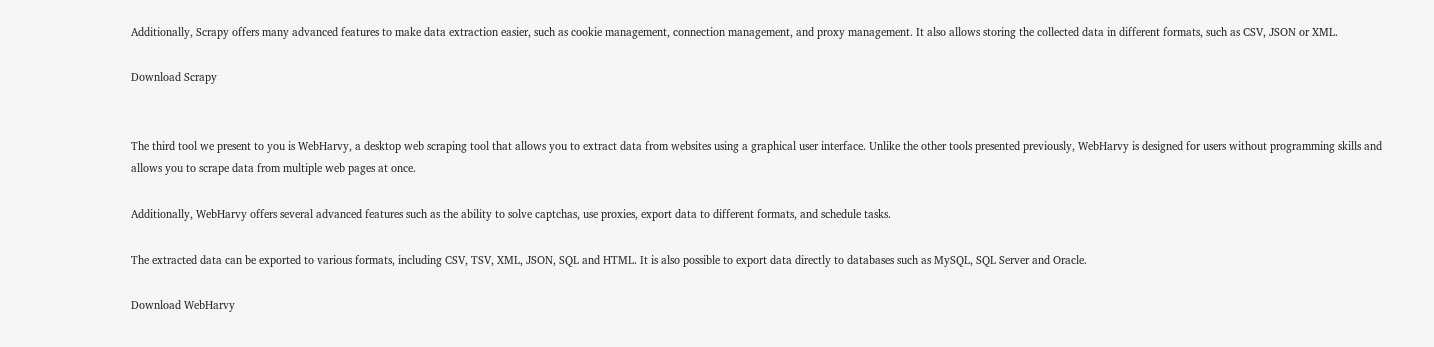Additionally, Scrapy offers many advanced features to make data extraction easier, such as cookie management, connection management, and proxy management. It also allows storing the collected data in different formats, such as CSV, JSON or XML.

Download Scrapy


The third tool we present to you is WebHarvy, a desktop web scraping tool that allows you to extract data from websites using a graphical user interface. Unlike the other tools presented previously, WebHarvy is designed for users without programming skills and allows you to scrape data from multiple web pages at once.

Additionally, WebHarvy offers several advanced features such as the ability to solve captchas, use proxies, export data to different formats, and schedule tasks.

The extracted data can be exported to various formats, including CSV, TSV, XML, JSON, SQL and HTML. It is also possible to export data directly to databases such as MySQL, SQL Server and Oracle.

Download WebHarvy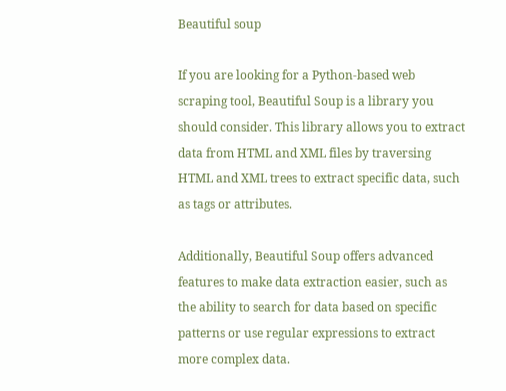Beautiful soup

If you are looking for a Python-based web scraping tool, Beautiful Soup is a library you should consider. This library allows you to extract data from HTML and XML files by traversing HTML and XML trees to extract specific data, such as tags or attributes.

Additionally, Beautiful Soup offers advanced features to make data extraction easier, such as the ability to search for data based on specific patterns or use regular expressions to extract more complex data.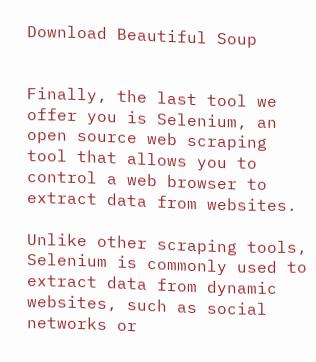Download Beautiful Soup


Finally, the last tool we offer you is Selenium, an open source web scraping tool that allows you to control a web browser to extract data from websites.

Unlike other scraping tools, Selenium is commonly used to extract data from dynamic websites, such as social networks or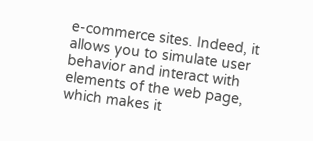e-commerce sites. Indeed, it allows you to simulate user behavior and interact with elements of the web page, which makes it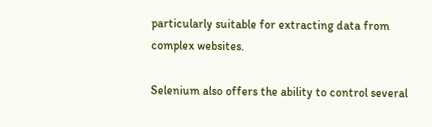particularly suitable for extracting data from complex websites.

Selenium also offers the ability to control several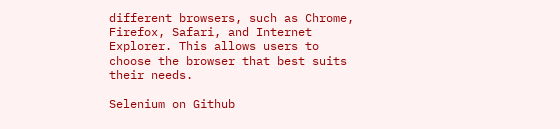different browsers, such as Chrome, Firefox, Safari, and Internet Explorer. This allows users to choose the browser that best suits their needs.

Selenium on Github